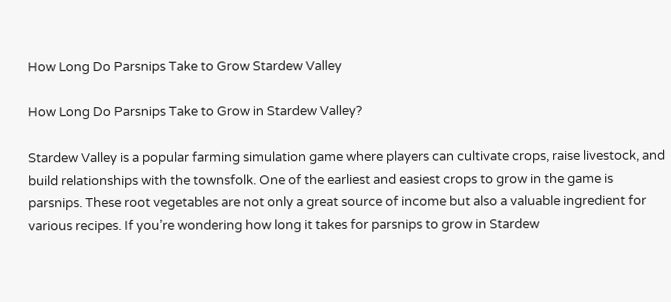How Long Do Parsnips Take to Grow Stardew Valley

How Long Do Parsnips Take to Grow in Stardew Valley?

Stardew Valley is a popular farming simulation game where players can cultivate crops, raise livestock, and build relationships with the townsfolk. One of the earliest and easiest crops to grow in the game is parsnips. These root vegetables are not only a great source of income but also a valuable ingredient for various recipes. If you’re wondering how long it takes for parsnips to grow in Stardew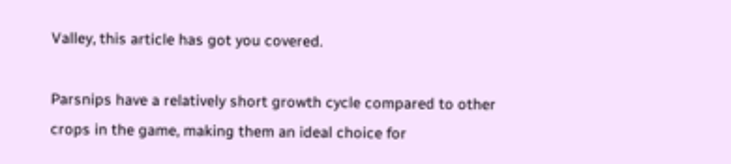Valley, this article has got you covered.

Parsnips have a relatively short growth cycle compared to other crops in the game, making them an ideal choice for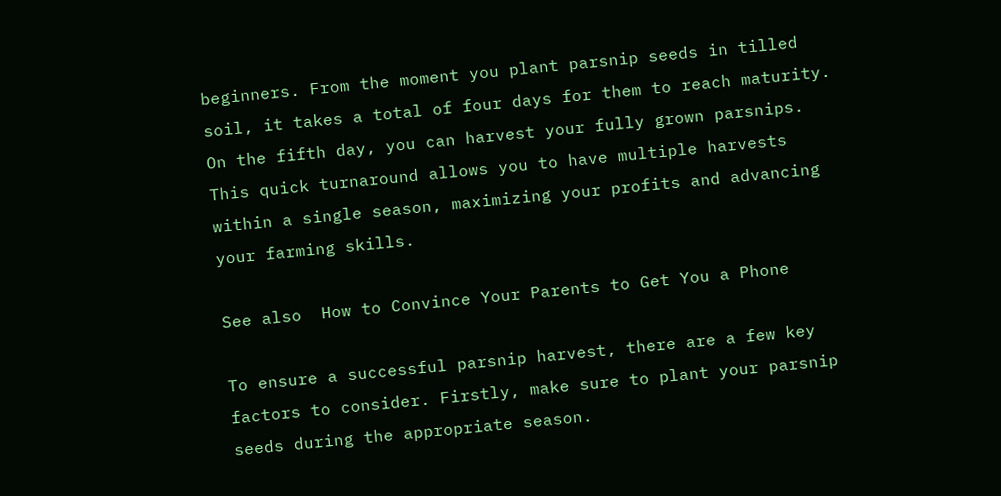beginners. From the moment you plant parsnip seeds in tilled soil, it takes a total of four days for them to reach maturity. On the fifth day, you can harvest your fully grown parsnips. This quick turnaround allows you to have multiple harvests within a single season, maximizing your profits and advancing your farming skills.

See also  How to Convince Your Parents to Get You a Phone

To ensure a successful parsnip harvest, there are a few key factors to consider. Firstly, make sure to plant your parsnip seeds during the appropriate season.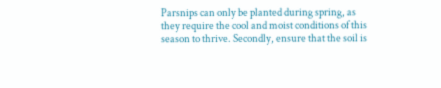Parsnips can only be planted during spring, as they require the cool and moist conditions of this season to thrive. Secondly, ensure that the soil is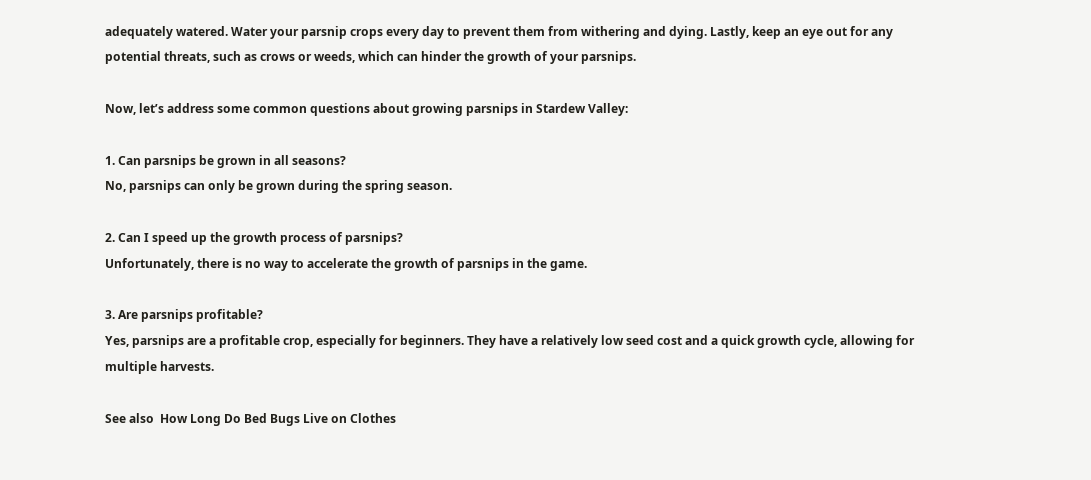adequately watered. Water your parsnip crops every day to prevent them from withering and dying. Lastly, keep an eye out for any potential threats, such as crows or weeds, which can hinder the growth of your parsnips.

Now, let’s address some common questions about growing parsnips in Stardew Valley:

1. Can parsnips be grown in all seasons?
No, parsnips can only be grown during the spring season.

2. Can I speed up the growth process of parsnips?
Unfortunately, there is no way to accelerate the growth of parsnips in the game.

3. Are parsnips profitable?
Yes, parsnips are a profitable crop, especially for beginners. They have a relatively low seed cost and a quick growth cycle, allowing for multiple harvests.

See also  How Long Do Bed Bugs Live on Clothes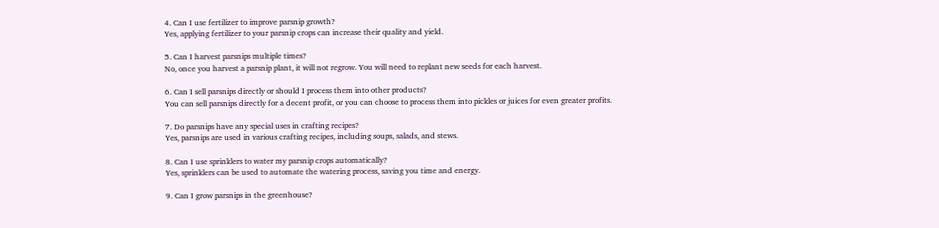4. Can I use fertilizer to improve parsnip growth?
Yes, applying fertilizer to your parsnip crops can increase their quality and yield.

5. Can I harvest parsnips multiple times?
No, once you harvest a parsnip plant, it will not regrow. You will need to replant new seeds for each harvest.

6. Can I sell parsnips directly or should I process them into other products?
You can sell parsnips directly for a decent profit, or you can choose to process them into pickles or juices for even greater profits.

7. Do parsnips have any special uses in crafting recipes?
Yes, parsnips are used in various crafting recipes, including soups, salads, and stews.

8. Can I use sprinklers to water my parsnip crops automatically?
Yes, sprinklers can be used to automate the watering process, saving you time and energy.

9. Can I grow parsnips in the greenhouse?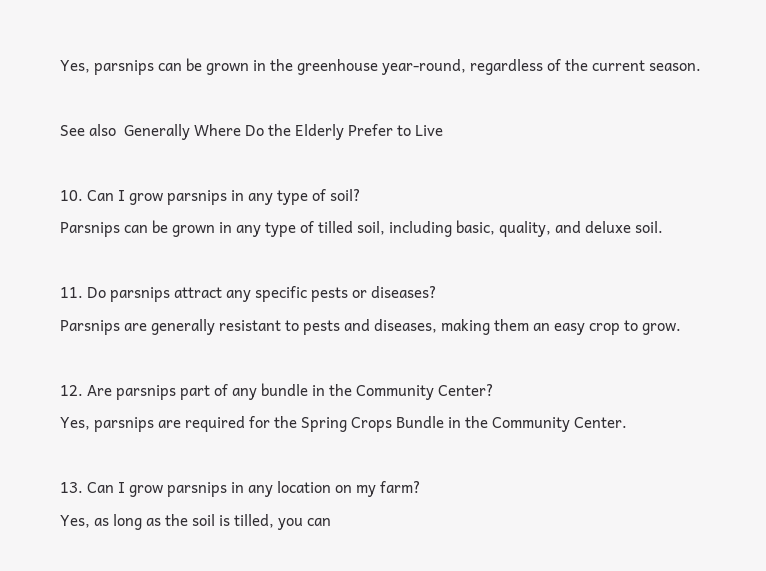Yes, parsnips can be grown in the greenhouse year-round, regardless of the current season.

See also  Generally Where Do the Elderly Prefer to Live

10. Can I grow parsnips in any type of soil?
Parsnips can be grown in any type of tilled soil, including basic, quality, and deluxe soil.

11. Do parsnips attract any specific pests or diseases?
Parsnips are generally resistant to pests and diseases, making them an easy crop to grow.

12. Are parsnips part of any bundle in the Community Center?
Yes, parsnips are required for the Spring Crops Bundle in the Community Center.

13. Can I grow parsnips in any location on my farm?
Yes, as long as the soil is tilled, you can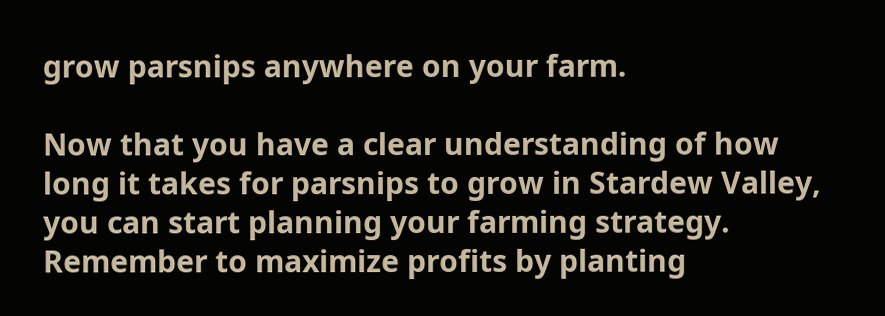grow parsnips anywhere on your farm.

Now that you have a clear understanding of how long it takes for parsnips to grow in Stardew Valley, you can start planning your farming strategy. Remember to maximize profits by planting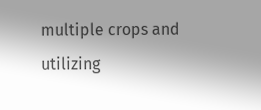multiple crops and utilizing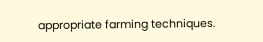appropriate farming techniques.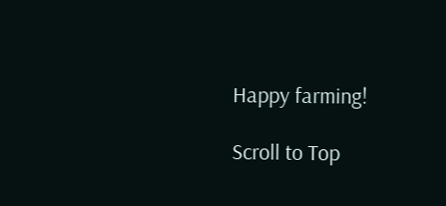Happy farming!

Scroll to Top